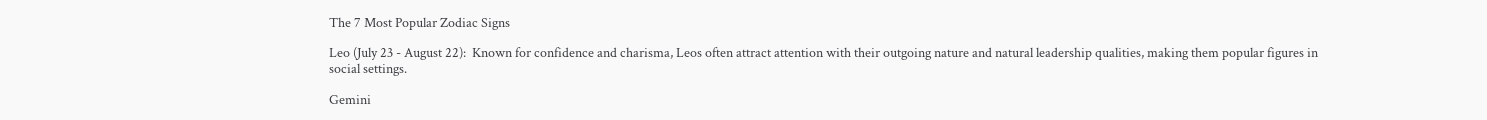The 7 Most Popular Zodiac Signs

Leo (July 23 - August 22):  Known for confidence and charisma, Leos often attract attention with their outgoing nature and natural leadership qualities, making them popular figures in social settings.

Gemini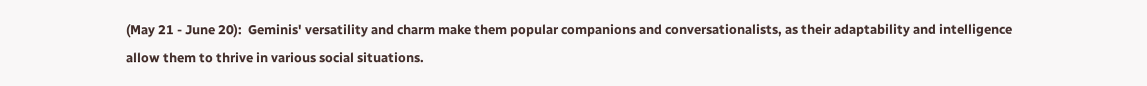(May 21 - June 20):  Geminis' versatility and charm make them popular companions and conversationalists, as their adaptability and intelligence allow them to thrive in various social situations.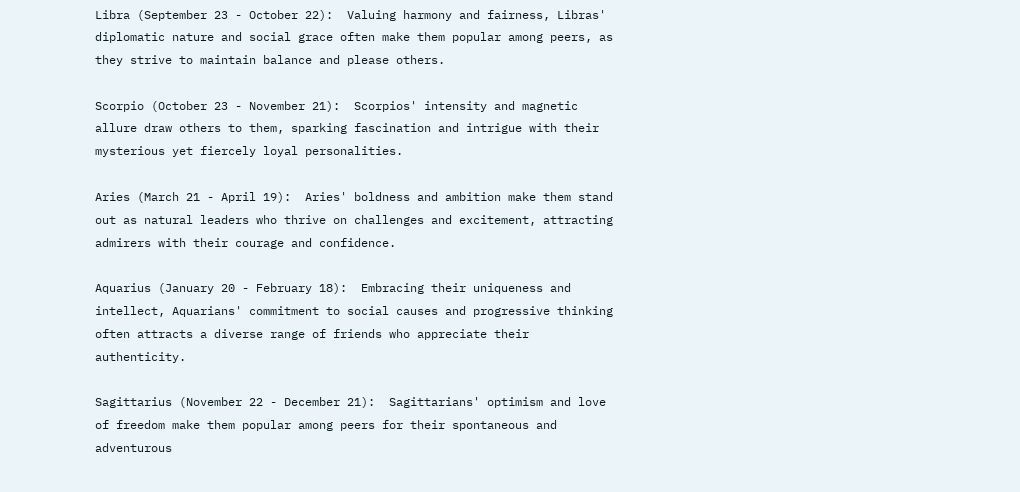Libra (September 23 - October 22):  Valuing harmony and fairness, Libras' diplomatic nature and social grace often make them popular among peers, as they strive to maintain balance and please others.

Scorpio (October 23 - November 21):  Scorpios' intensity and magnetic allure draw others to them, sparking fascination and intrigue with their mysterious yet fiercely loyal personalities.

Aries (March 21 - April 19):  Aries' boldness and ambition make them stand out as natural leaders who thrive on challenges and excitement, attracting admirers with their courage and confidence.

Aquarius (January 20 - February 18):  Embracing their uniqueness and intellect, Aquarians' commitment to social causes and progressive thinking often attracts a diverse range of friends who appreciate their authenticity.

Sagittarius (November 22 - December 21):  Sagittarians' optimism and love of freedom make them popular among peers for their spontaneous and adventurous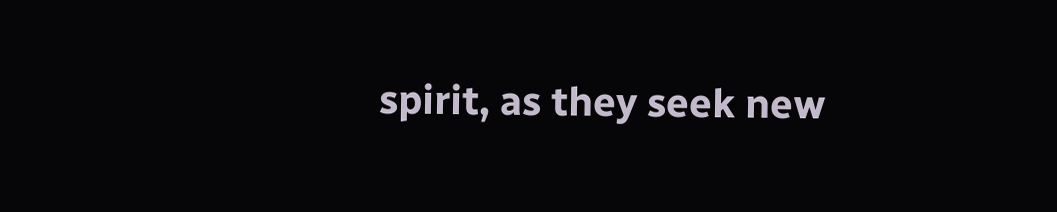spirit, as they seek new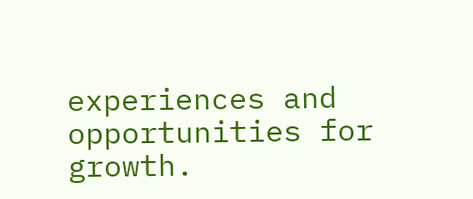experiences and opportunities for growth.